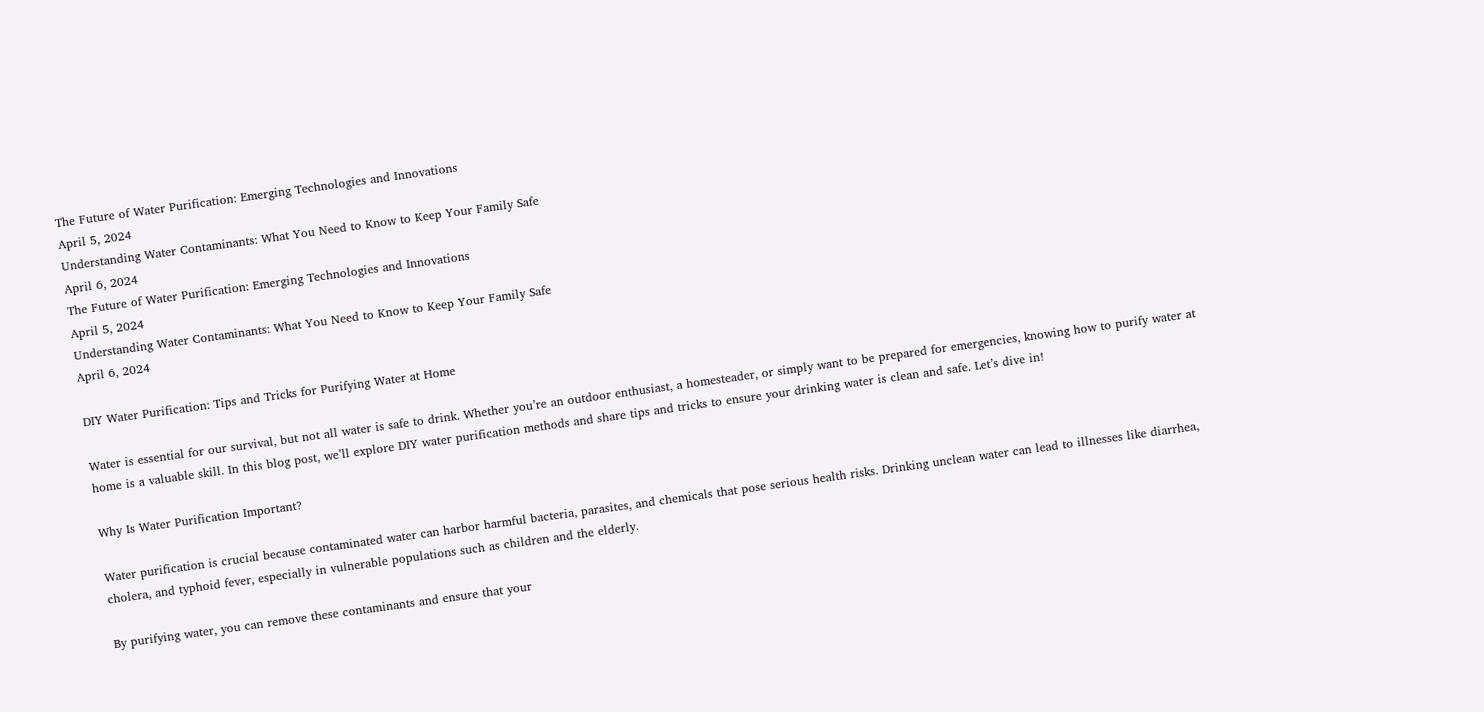The Future of Water Purification: Emerging Technologies and Innovations
April 5, 2024
Understanding Water Contaminants: What You Need to Know to Keep Your Family Safe
April 6, 2024
The Future of Water Purification: Emerging Technologies and Innovations
April 5, 2024
Understanding Water Contaminants: What You Need to Know to Keep Your Family Safe
April 6, 2024

DIY Water Purification: Tips and Tricks for Purifying Water at Home

Water is essential for our survival, but not all water is safe to drink. Whether you’re an outdoor enthusiast, a homesteader, or simply want to be prepared for emergencies, knowing how to purify water at home is a valuable skill. In this blog post, we’ll explore DIY water purification methods and share tips and tricks to ensure your drinking water is clean and safe. Let’s dive in!

Why Is Water Purification Important?

Water purification is crucial because contaminated water can harbor harmful bacteria, parasites, and chemicals that pose serious health risks. Drinking unclean water can lead to illnesses like diarrhea, cholera, and typhoid fever, especially in vulnerable populations such as children and the elderly.

By purifying water, you can remove these contaminants and ensure that your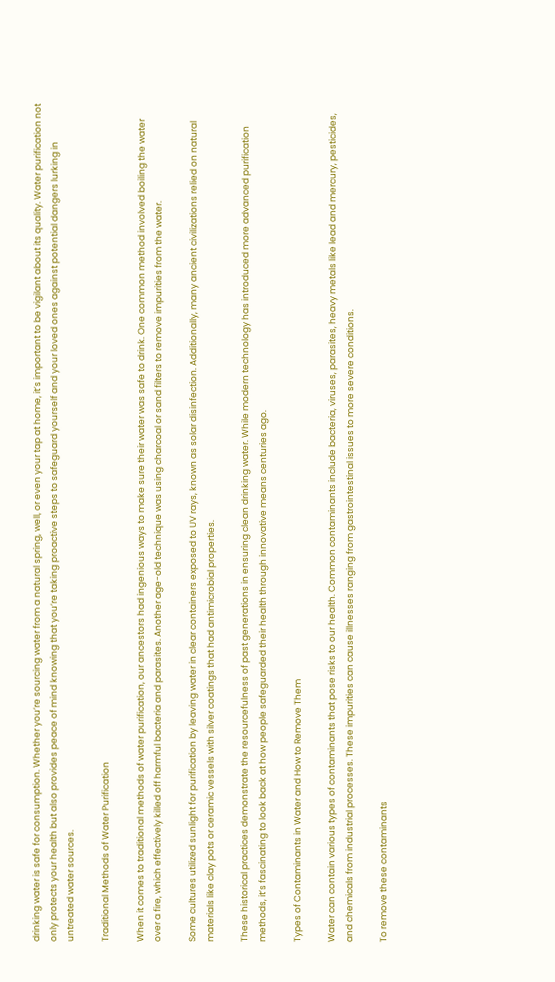drinking water is safe for consumption. Whether you’re sourcing water from a natural spring, well, or even your tap at home, it’s important to be vigilant about its quality. Water purification not only protects your health but also provides peace of mind knowing that you’re taking proactive steps to safeguard yourself and your loved ones against potential dangers lurking in untreated water sources.

Traditional Methods of Water Purification

When it comes to traditional methods of water purification, our ancestors had ingenious ways to make sure their water was safe to drink. One common method involved boiling the water over a fire, which effectively killed off harmful bacteria and parasites. Another age-old technique was using charcoal or sand filters to remove impurities from the water.

Some cultures utilized sunlight for purification by leaving water in clear containers exposed to UV rays, known as solar disinfection. Additionally, many ancient civilizations relied on natural materials like clay pots or ceramic vessels with silver coatings that had antimicrobial properties.

These historical practices demonstrate the resourcefulness of past generations in ensuring clean drinking water. While modern technology has introduced more advanced purification methods, it’s fascinating to look back at how people safeguarded their health through innovative means centuries ago.

Types of Contaminants in Water and How to Remove Them

Water can contain various types of contaminants that pose risks to our health. Common contaminants include bacteria, viruses, parasites, heavy metals like lead and mercury, pesticides, and chemicals from industrial processes. These impurities can cause illnesses ranging from gastrointestinal issues to more severe conditions.

To remove these contaminants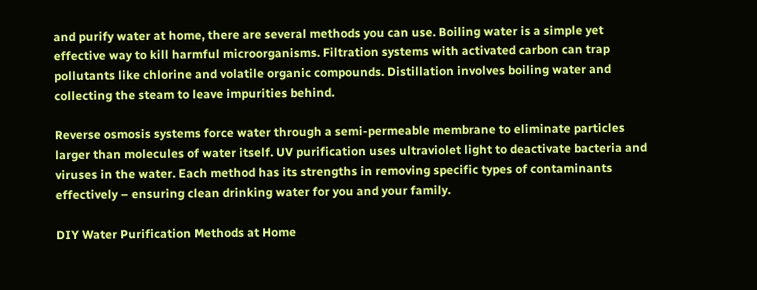and purify water at home, there are several methods you can use. Boiling water is a simple yet effective way to kill harmful microorganisms. Filtration systems with activated carbon can trap pollutants like chlorine and volatile organic compounds. Distillation involves boiling water and collecting the steam to leave impurities behind.

Reverse osmosis systems force water through a semi-permeable membrane to eliminate particles larger than molecules of water itself. UV purification uses ultraviolet light to deactivate bacteria and viruses in the water. Each method has its strengths in removing specific types of contaminants effectively – ensuring clean drinking water for you and your family.

DIY Water Purification Methods at Home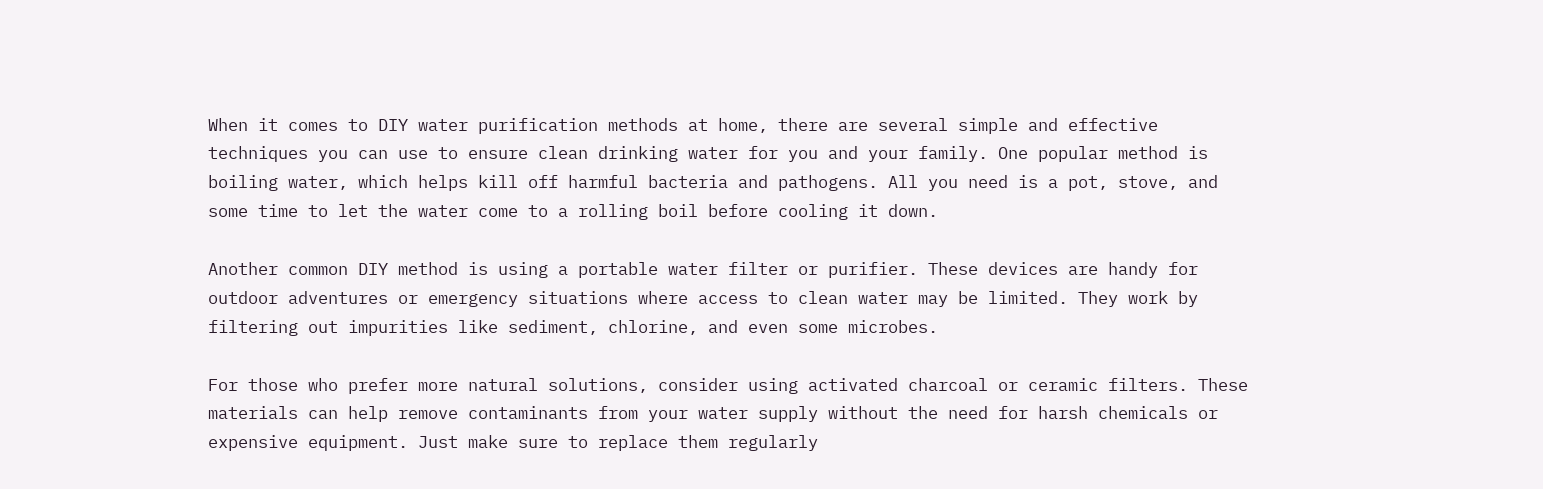When it comes to DIY water purification methods at home, there are several simple and effective techniques you can use to ensure clean drinking water for you and your family. One popular method is boiling water, which helps kill off harmful bacteria and pathogens. All you need is a pot, stove, and some time to let the water come to a rolling boil before cooling it down.

Another common DIY method is using a portable water filter or purifier. These devices are handy for outdoor adventures or emergency situations where access to clean water may be limited. They work by filtering out impurities like sediment, chlorine, and even some microbes.

For those who prefer more natural solutions, consider using activated charcoal or ceramic filters. These materials can help remove contaminants from your water supply without the need for harsh chemicals or expensive equipment. Just make sure to replace them regularly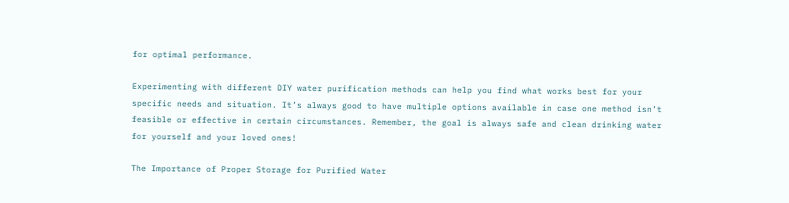for optimal performance.

Experimenting with different DIY water purification methods can help you find what works best for your specific needs and situation. It’s always good to have multiple options available in case one method isn’t feasible or effective in certain circumstances. Remember, the goal is always safe and clean drinking water for yourself and your loved ones!

The Importance of Proper Storage for Purified Water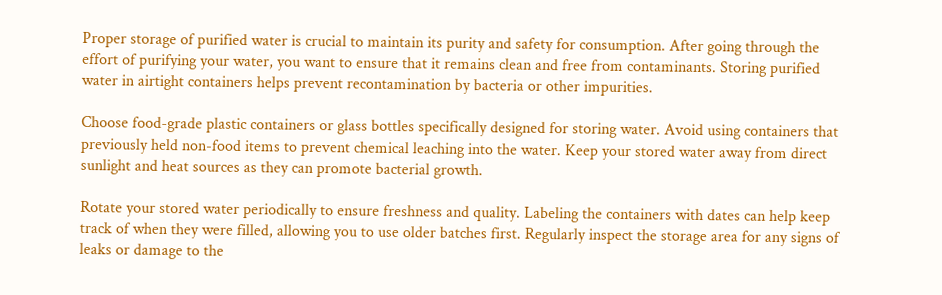Proper storage of purified water is crucial to maintain its purity and safety for consumption. After going through the effort of purifying your water, you want to ensure that it remains clean and free from contaminants. Storing purified water in airtight containers helps prevent recontamination by bacteria or other impurities.

Choose food-grade plastic containers or glass bottles specifically designed for storing water. Avoid using containers that previously held non-food items to prevent chemical leaching into the water. Keep your stored water away from direct sunlight and heat sources as they can promote bacterial growth.

Rotate your stored water periodically to ensure freshness and quality. Labeling the containers with dates can help keep track of when they were filled, allowing you to use older batches first. Regularly inspect the storage area for any signs of leaks or damage to the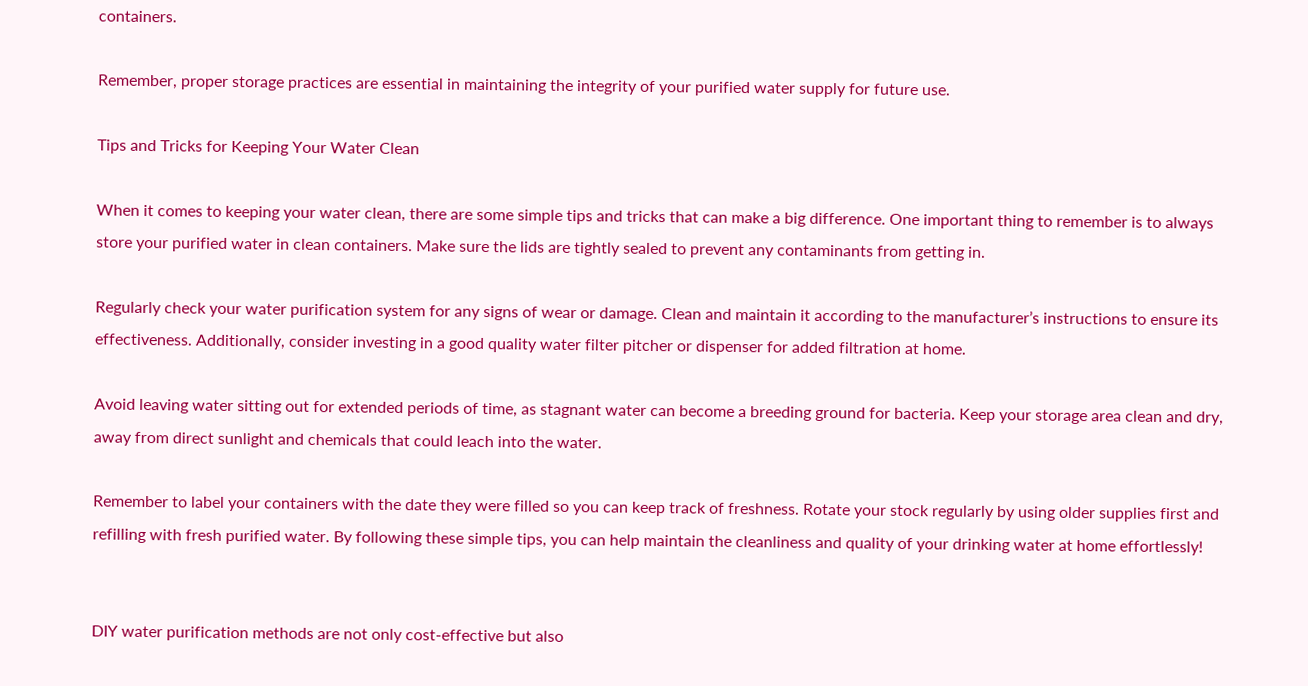containers.

Remember, proper storage practices are essential in maintaining the integrity of your purified water supply for future use.

Tips and Tricks for Keeping Your Water Clean

When it comes to keeping your water clean, there are some simple tips and tricks that can make a big difference. One important thing to remember is to always store your purified water in clean containers. Make sure the lids are tightly sealed to prevent any contaminants from getting in.

Regularly check your water purification system for any signs of wear or damage. Clean and maintain it according to the manufacturer’s instructions to ensure its effectiveness. Additionally, consider investing in a good quality water filter pitcher or dispenser for added filtration at home.

Avoid leaving water sitting out for extended periods of time, as stagnant water can become a breeding ground for bacteria. Keep your storage area clean and dry, away from direct sunlight and chemicals that could leach into the water.

Remember to label your containers with the date they were filled so you can keep track of freshness. Rotate your stock regularly by using older supplies first and refilling with fresh purified water. By following these simple tips, you can help maintain the cleanliness and quality of your drinking water at home effortlessly!


DIY water purification methods are not only cost-effective but also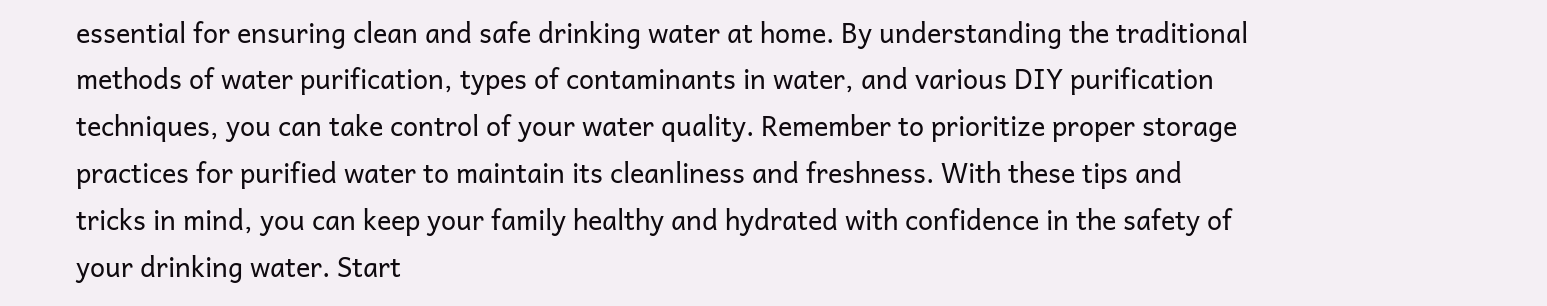essential for ensuring clean and safe drinking water at home. By understanding the traditional methods of water purification, types of contaminants in water, and various DIY purification techniques, you can take control of your water quality. Remember to prioritize proper storage practices for purified water to maintain its cleanliness and freshness. With these tips and tricks in mind, you can keep your family healthy and hydrated with confidence in the safety of your drinking water. Start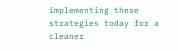implementing these strategies today for a cleaner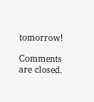tomorrow!

Comments are closed.